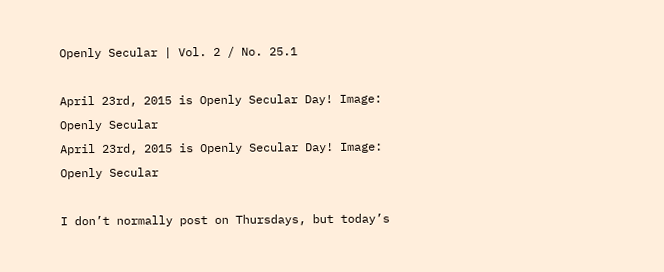Openly Secular | Vol. 2 / No. 25.1

April 23rd, 2015 is Openly Secular Day! Image: Openly Secular
April 23rd, 2015 is Openly Secular Day! Image: Openly Secular

I don’t normally post on Thursdays, but today’s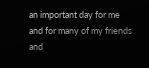an important day for me and for many of my friends and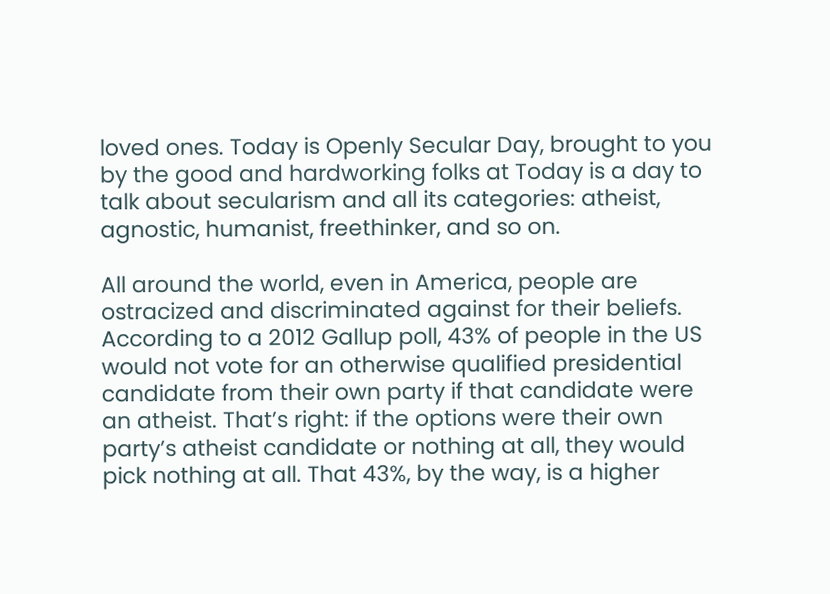loved ones. Today is Openly Secular Day, brought to you by the good and hardworking folks at Today is a day to talk about secularism and all its categories: atheist, agnostic, humanist, freethinker, and so on.

All around the world, even in America, people are ostracized and discriminated against for their beliefs. According to a 2012 Gallup poll, 43% of people in the US would not vote for an otherwise qualified presidential candidate from their own party if that candidate were an atheist. That’s right: if the options were their own party’s atheist candidate or nothing at all, they would pick nothing at all. That 43%, by the way, is a higher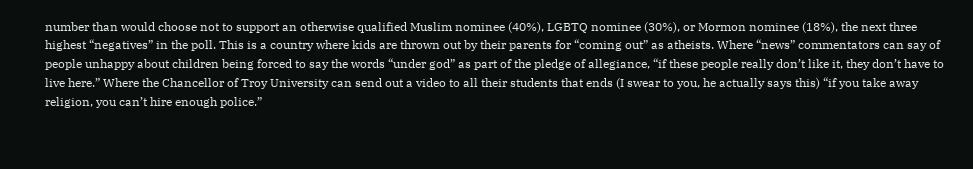number than would choose not to support an otherwise qualified Muslim nominee (40%), LGBTQ nominee (30%), or Mormon nominee (18%), the next three highest “negatives” in the poll. This is a country where kids are thrown out by their parents for “coming out” as atheists. Where “news” commentators can say of people unhappy about children being forced to say the words “under god” as part of the pledge of allegiance, “if these people really don’t like it, they don’t have to live here.” Where the Chancellor of Troy University can send out a video to all their students that ends (I swear to you, he actually says this) “if you take away religion, you can’t hire enough police.”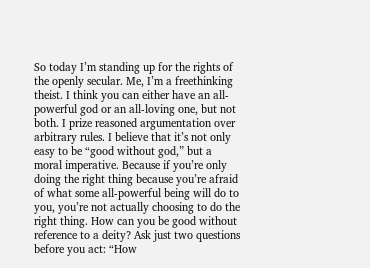So today I’m standing up for the rights of the openly secular. Me, I’m a freethinking theist. I think you can either have an all-powerful god or an all-loving one, but not both. I prize reasoned argumentation over arbitrary rules. I believe that it’s not only easy to be “good without god,” but a moral imperative. Because if you’re only doing the right thing because you’re afraid of what some all-powerful being will do to you, you’re not actually choosing to do the right thing. How can you be good without reference to a deity? Ask just two questions before you act: “How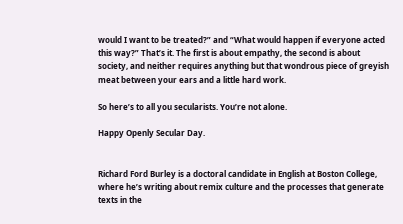would I want to be treated?” and “What would happen if everyone acted this way?” That’s it. The first is about empathy, the second is about society, and neither requires anything but that wondrous piece of greyish meat between your ears and a little hard work.

So here’s to all you secularists. You’re not alone.

Happy Openly Secular Day.


Richard Ford Burley is a doctoral candidate in English at Boston College, where he’s writing about remix culture and the processes that generate texts in the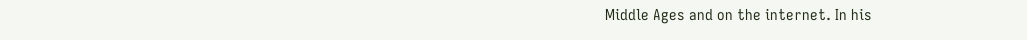Middle Ages and on the internet. In his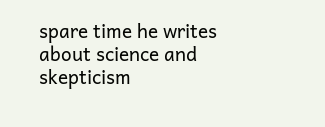spare time he writes about science and skepticism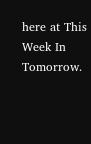here at This Week In Tomorrow.